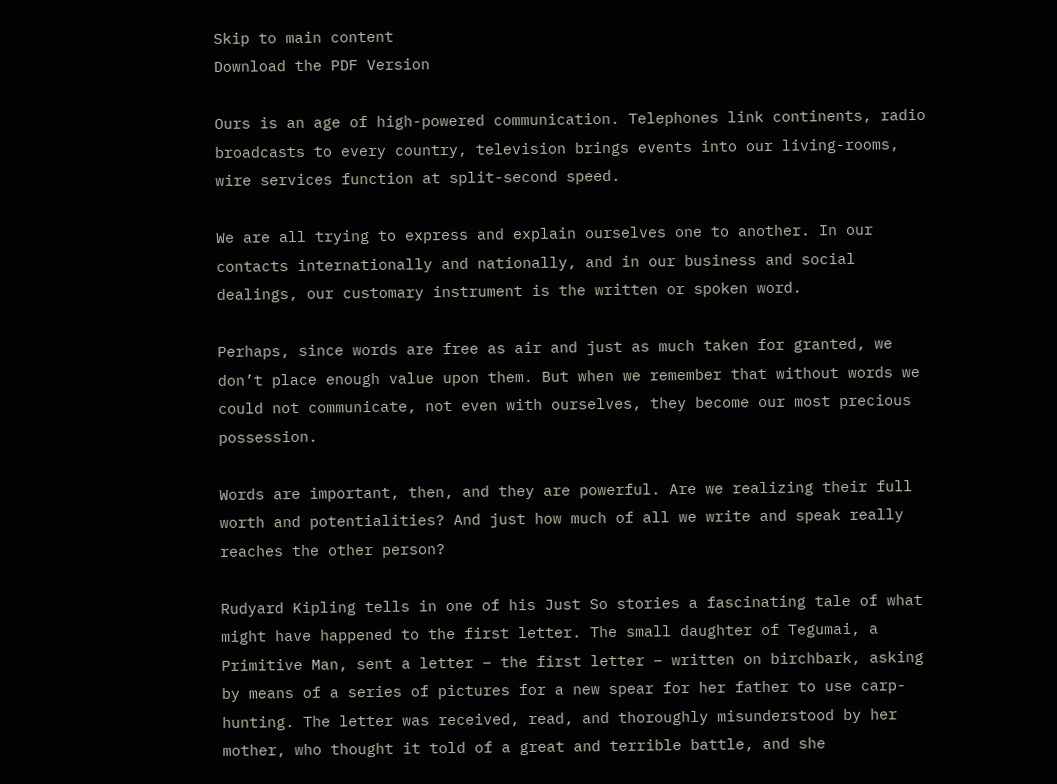Skip to main content
Download the PDF Version

Ours is an age of high-powered communication. Telephones link continents, radio broadcasts to every country, television brings events into our living-rooms, wire services function at split-second speed.

We are all trying to express and explain ourselves one to another. In our contacts internationally and nationally, and in our business and social dealings, our customary instrument is the written or spoken word.

Perhaps, since words are free as air and just as much taken for granted, we don’t place enough value upon them. But when we remember that without words we could not communicate, not even with ourselves, they become our most precious possession.

Words are important, then, and they are powerful. Are we realizing their full worth and potentialities? And just how much of all we write and speak really reaches the other person?

Rudyard Kipling tells in one of his Just So stories a fascinating tale of what might have happened to the first letter. The small daughter of Tegumai, a Primitive Man, sent a letter – the first letter – written on birchbark, asking by means of a series of pictures for a new spear for her father to use carp-hunting. The letter was received, read, and thoroughly misunderstood by her mother, who thought it told of a great and terrible battle, and she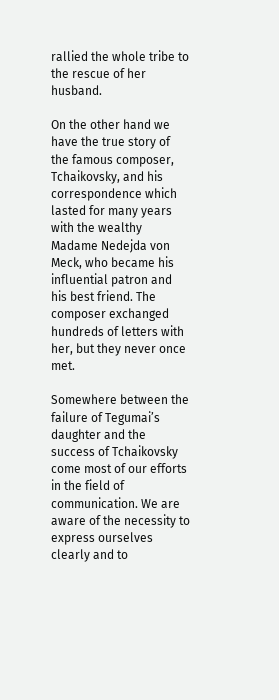rallied the whole tribe to the rescue of her husband.

On the other hand we have the true story of the famous composer, Tchaikovsky, and his correspondence which lasted for many years with the wealthy Madame Nedejda von Meck, who became his influential patron and his best friend. The composer exchanged hundreds of letters with her, but they never once met.

Somewhere between the failure of Tegumai’s daughter and the success of Tchaikovsky come most of our efforts in the field of communication. We are aware of the necessity to express ourselves clearly and to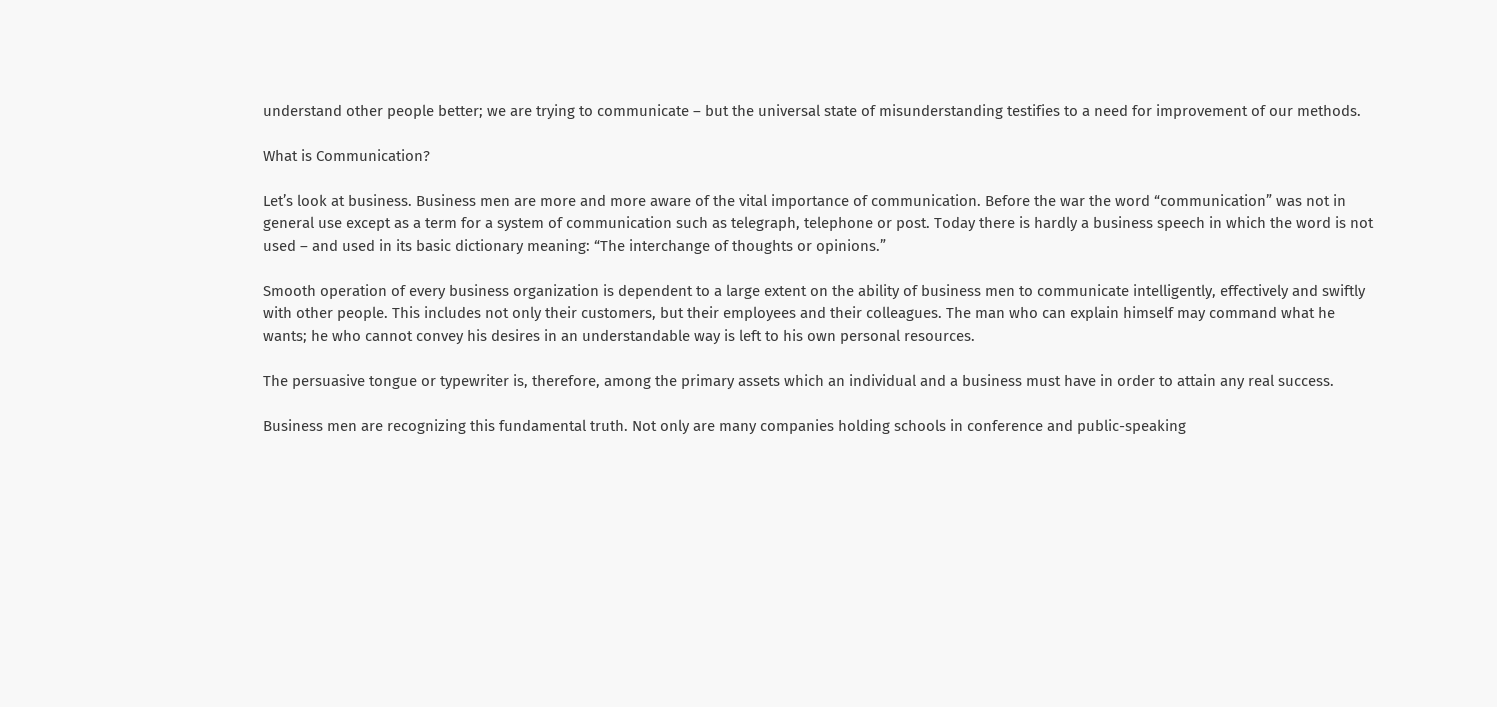understand other people better; we are trying to communicate – but the universal state of misunderstanding testifies to a need for improvement of our methods.

What is Communication?

Let’s look at business. Business men are more and more aware of the vital importance of communication. Before the war the word “communication” was not in general use except as a term for a system of communication such as telegraph, telephone or post. Today there is hardly a business speech in which the word is not used – and used in its basic dictionary meaning: “The interchange of thoughts or opinions.”

Smooth operation of every business organization is dependent to a large extent on the ability of business men to communicate intelligently, effectively and swiftly with other people. This includes not only their customers, but their employees and their colleagues. The man who can explain himself may command what he wants; he who cannot convey his desires in an understandable way is left to his own personal resources.

The persuasive tongue or typewriter is, therefore, among the primary assets which an individual and a business must have in order to attain any real success.

Business men are recognizing this fundamental truth. Not only are many companies holding schools in conference and public-speaking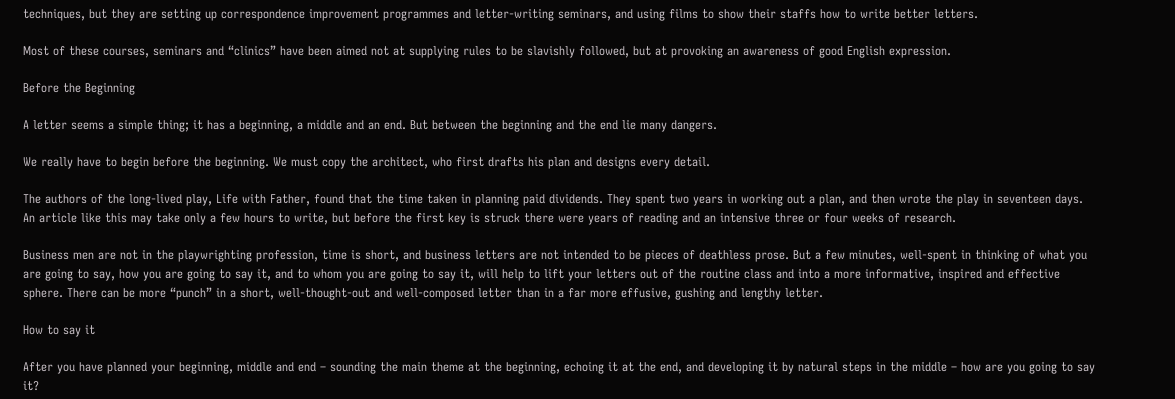techniques, but they are setting up correspondence improvement programmes and letter-writing seminars, and using films to show their staffs how to write better letters.

Most of these courses, seminars and “clinics” have been aimed not at supplying rules to be slavishly followed, but at provoking an awareness of good English expression.

Before the Beginning

A letter seems a simple thing; it has a beginning, a middle and an end. But between the beginning and the end lie many dangers.

We really have to begin before the beginning. We must copy the architect, who first drafts his plan and designs every detail.

The authors of the long-lived play, Life with Father, found that the time taken in planning paid dividends. They spent two years in working out a plan, and then wrote the play in seventeen days. An article like this may take only a few hours to write, but before the first key is struck there were years of reading and an intensive three or four weeks of research.

Business men are not in the playwrighting profession, time is short, and business letters are not intended to be pieces of deathless prose. But a few minutes, well-spent in thinking of what you are going to say, how you are going to say it, and to whom you are going to say it, will help to lift your letters out of the routine class and into a more informative, inspired and effective sphere. There can be more “punch” in a short, well-thought-out and well-composed letter than in a far more effusive, gushing and lengthy letter.

How to say it

After you have planned your beginning, middle and end – sounding the main theme at the beginning, echoing it at the end, and developing it by natural steps in the middle – how are you going to say it?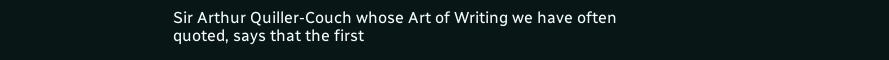Sir Arthur Quiller-Couch whose Art of Writing we have often quoted, says that the first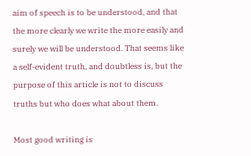aim of speech is to be understood, and that the more clearly we write the more easily and surely we will be understood. That seems like a self-evident truth, and doubtless is, but the purpose of this article is not to discuss truths but who does what about them.

Most good writing is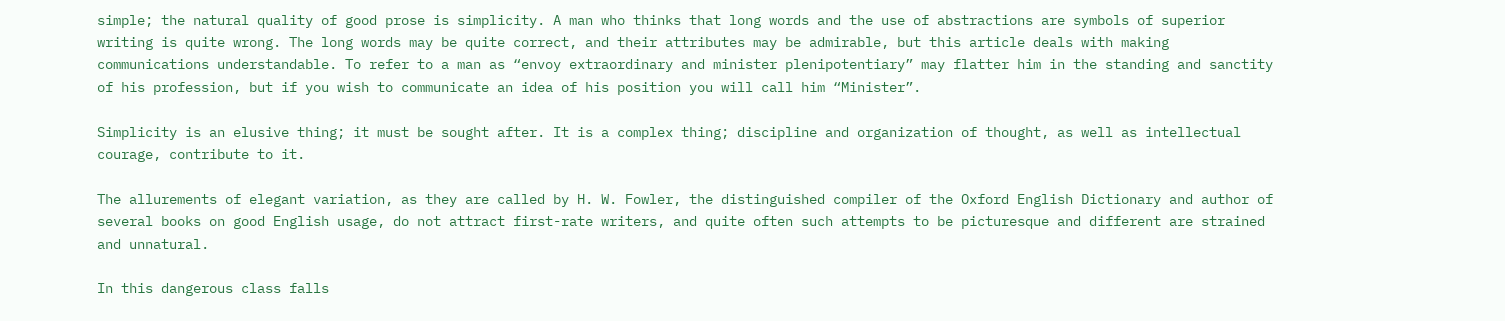simple; the natural quality of good prose is simplicity. A man who thinks that long words and the use of abstractions are symbols of superior writing is quite wrong. The long words may be quite correct, and their attributes may be admirable, but this article deals with making communications understandable. To refer to a man as “envoy extraordinary and minister plenipotentiary” may flatter him in the standing and sanctity of his profession, but if you wish to communicate an idea of his position you will call him “Minister”.

Simplicity is an elusive thing; it must be sought after. It is a complex thing; discipline and organization of thought, as well as intellectual courage, contribute to it.

The allurements of elegant variation, as they are called by H. W. Fowler, the distinguished compiler of the Oxford English Dictionary and author of several books on good English usage, do not attract first-rate writers, and quite often such attempts to be picturesque and different are strained and unnatural.

In this dangerous class falls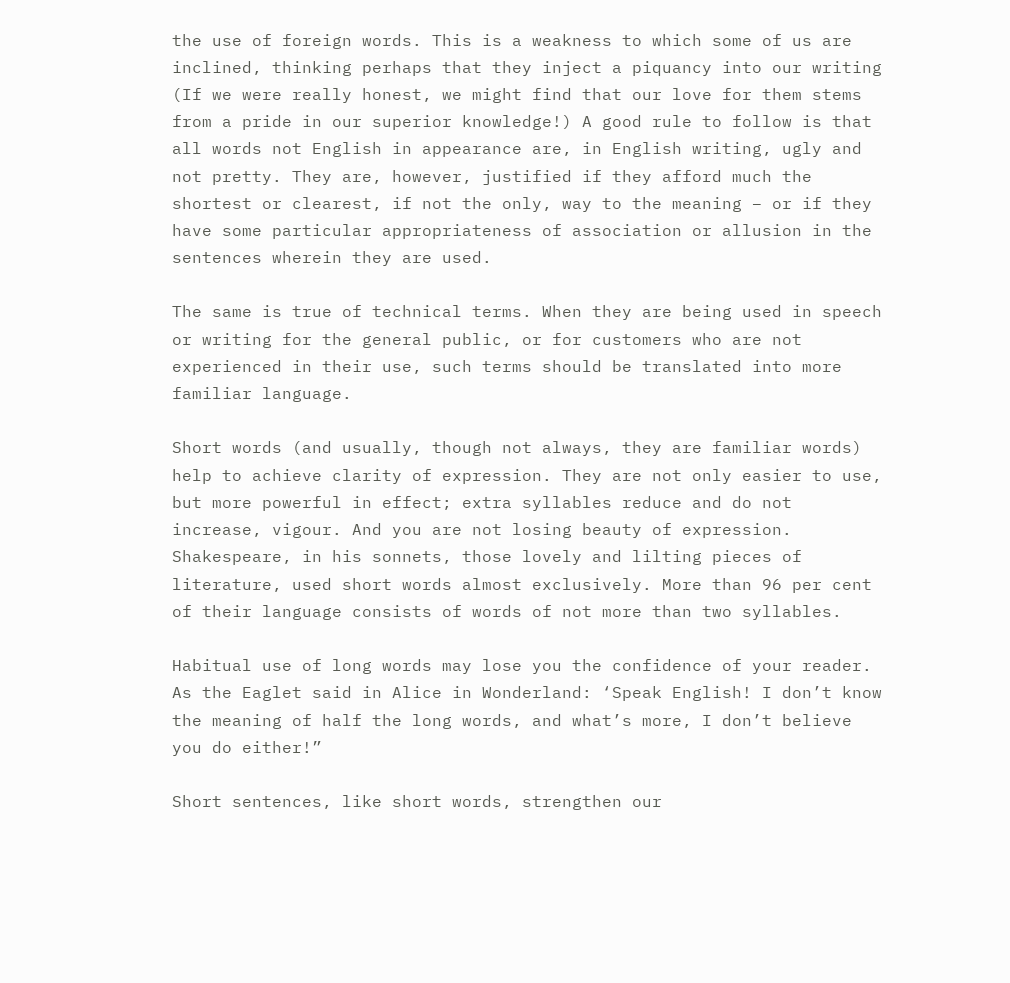the use of foreign words. This is a weakness to which some of us are inclined, thinking perhaps that they inject a piquancy into our writing (If we were really honest, we might find that our love for them stems from a pride in our superior knowledge!) A good rule to follow is that all words not English in appearance are, in English writing, ugly and not pretty. They are, however, justified if they afford much the shortest or clearest, if not the only, way to the meaning – or if they have some particular appropriateness of association or allusion in the sentences wherein they are used.

The same is true of technical terms. When they are being used in speech or writing for the general public, or for customers who are not experienced in their use, such terms should be translated into more familiar language.

Short words (and usually, though not always, they are familiar words) help to achieve clarity of expression. They are not only easier to use, but more powerful in effect; extra syllables reduce and do not increase, vigour. And you are not losing beauty of expression. Shakespeare, in his sonnets, those lovely and lilting pieces of literature, used short words almost exclusively. More than 96 per cent of their language consists of words of not more than two syllables.

Habitual use of long words may lose you the confidence of your reader. As the Eaglet said in Alice in Wonderland: ‘Speak English! I don’t know the meaning of half the long words, and what’s more, I don’t believe you do either!”

Short sentences, like short words, strengthen our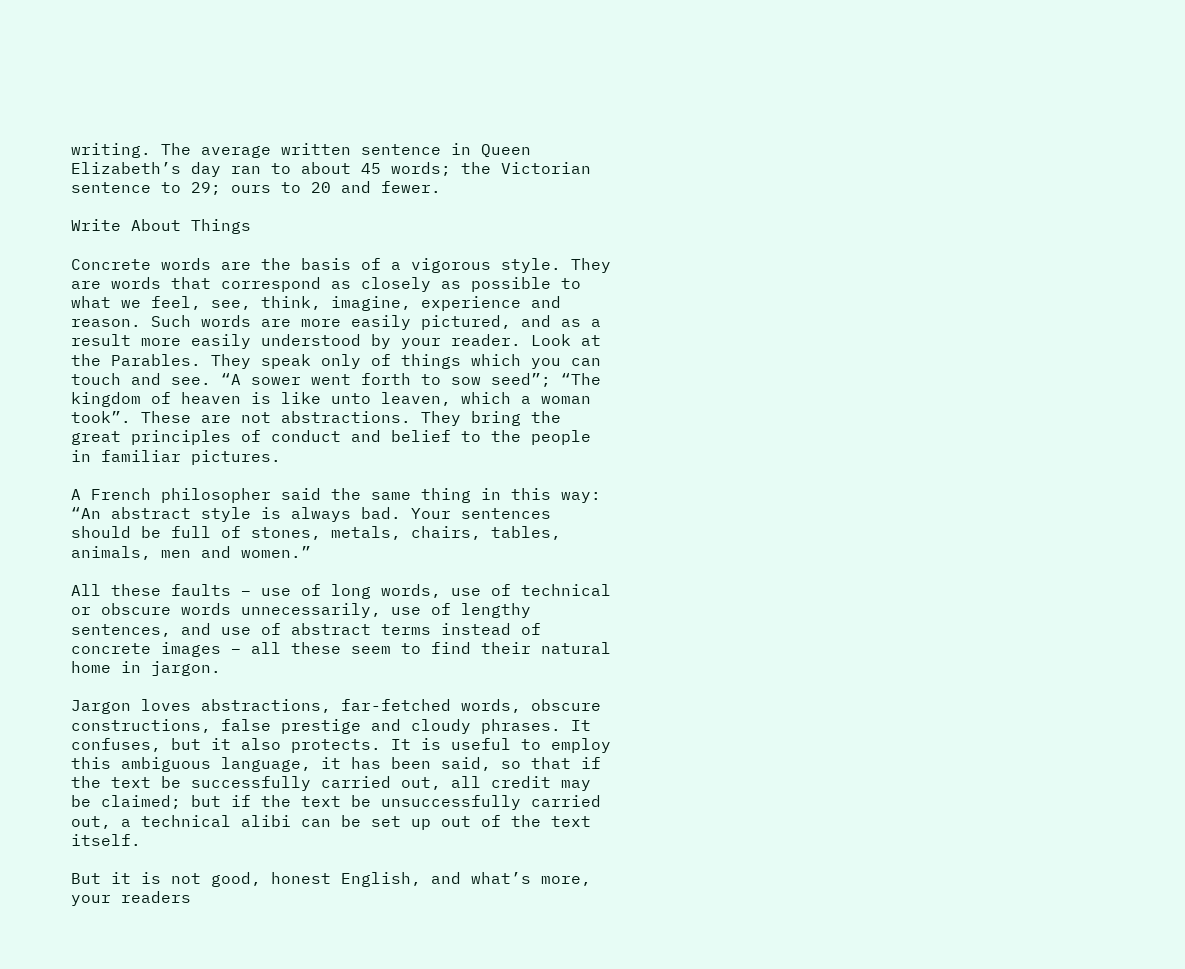writing. The average written sentence in Queen Elizabeth’s day ran to about 45 words; the Victorian sentence to 29; ours to 20 and fewer.

Write About Things

Concrete words are the basis of a vigorous style. They are words that correspond as closely as possible to what we feel, see, think, imagine, experience and reason. Such words are more easily pictured, and as a result more easily understood by your reader. Look at the Parables. They speak only of things which you can touch and see. “A sower went forth to sow seed”; “The kingdom of heaven is like unto leaven, which a woman took”. These are not abstractions. They bring the great principles of conduct and belief to the people in familiar pictures.

A French philosopher said the same thing in this way: “An abstract style is always bad. Your sentences should be full of stones, metals, chairs, tables, animals, men and women.”

All these faults – use of long words, use of technical or obscure words unnecessarily, use of lengthy sentences, and use of abstract terms instead of concrete images – all these seem to find their natural home in jargon.

Jargon loves abstractions, far-fetched words, obscure constructions, false prestige and cloudy phrases. It confuses, but it also protects. It is useful to employ this ambiguous language, it has been said, so that if the text be successfully carried out, all credit may be claimed; but if the text be unsuccessfully carried out, a technical alibi can be set up out of the text itself.

But it is not good, honest English, and what’s more, your readers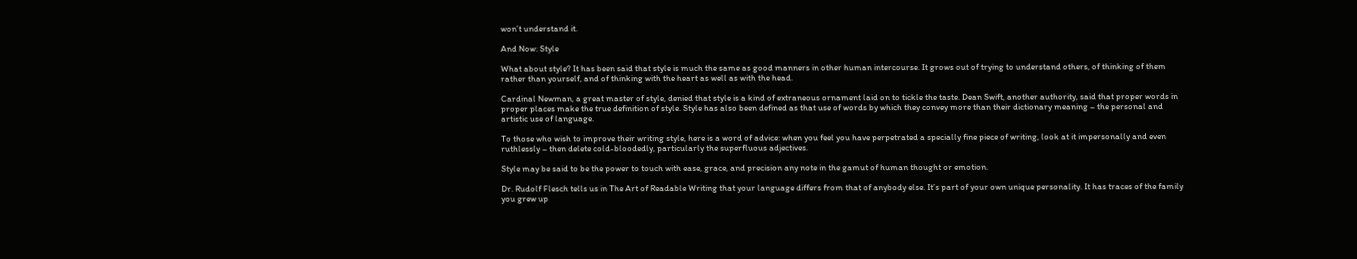won’t understand it.

And Now: Style

What about style? It has been said that style is much the same as good manners in other human intercourse. It grows out of trying to understand others, of thinking of them rather than yourself, and of thinking with the heart as well as with the head.

Cardinal Newman, a great master of style, denied that style is a kind of extraneous ornament laid on to tickle the taste. Dean Swift, another authority, said that proper words in proper places make the true definition of style. Style has also been defined as that use of words by which they convey more than their dictionary meaning – the personal and artistic use of language.

To those who wish to improve their writing style, here is a word of advice: when you feel you have perpetrated a specially fine piece of writing, look at it impersonally and even ruthlessly – then delete cold-bloodedly, particularly the superfluous adjectives.

Style may be said to be the power to touch with ease, grace, and precision any note in the gamut of human thought or emotion.

Dr. Rudolf Flesch tells us in The Art of Readable Writing that your language differs from that of anybody else. It’s part of your own unique personality. It has traces of the family you grew up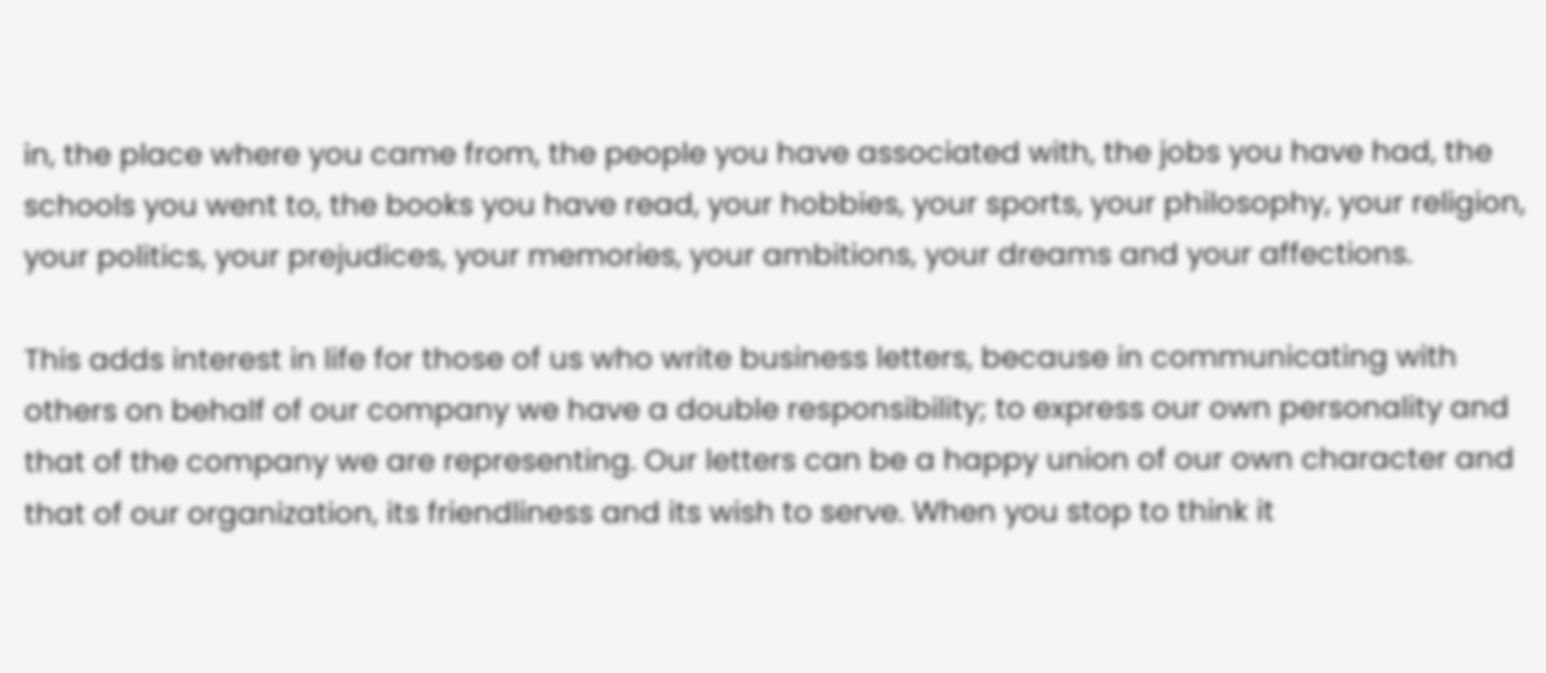in, the place where you came from, the people you have associated with, the jobs you have had, the schools you went to, the books you have read, your hobbies, your sports, your philosophy, your religion, your politics, your prejudices, your memories, your ambitions, your dreams and your affections.

This adds interest in life for those of us who write business letters, because in communicating with others on behalf of our company we have a double responsibility; to express our own personality and that of the company we are representing. Our letters can be a happy union of our own character and that of our organization, its friendliness and its wish to serve. When you stop to think it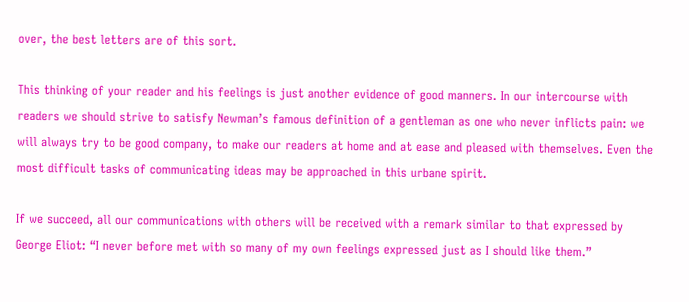over, the best letters are of this sort.

This thinking of your reader and his feelings is just another evidence of good manners. In our intercourse with readers we should strive to satisfy Newman’s famous definition of a gentleman as one who never inflicts pain: we will always try to be good company, to make our readers at home and at ease and pleased with themselves. Even the most difficult tasks of communicating ideas may be approached in this urbane spirit.

If we succeed, all our communications with others will be received with a remark similar to that expressed by George Eliot: “I never before met with so many of my own feelings expressed just as I should like them.”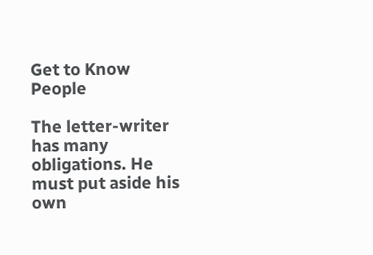Get to Know People

The letter-writer has many obligations. He must put aside his own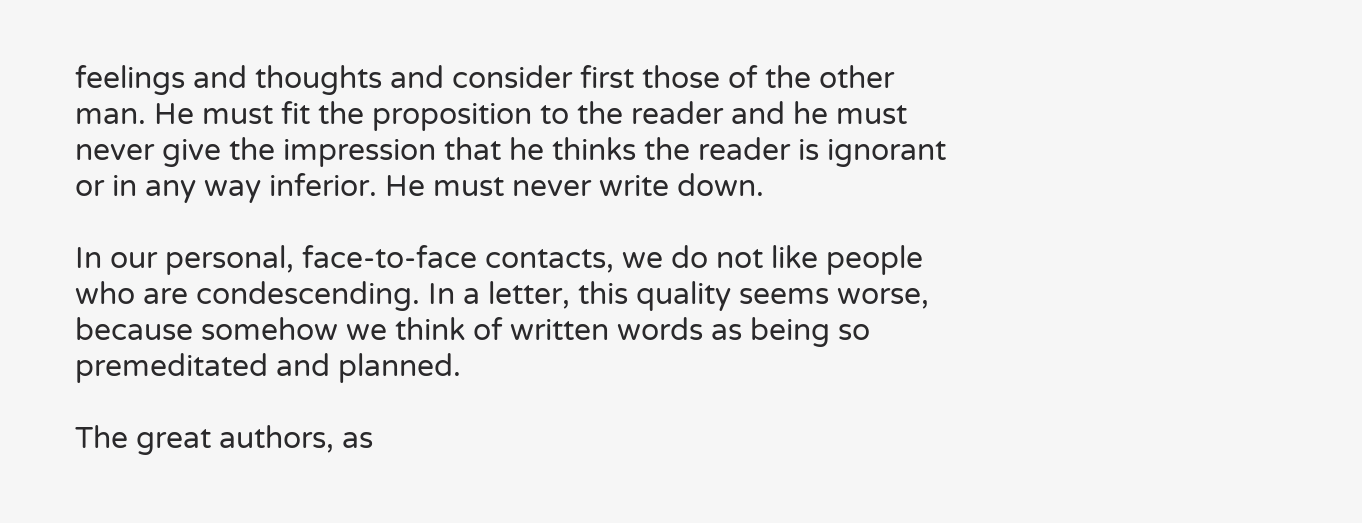feelings and thoughts and consider first those of the other man. He must fit the proposition to the reader and he must never give the impression that he thinks the reader is ignorant or in any way inferior. He must never write down.

In our personal, face-to-face contacts, we do not like people who are condescending. In a letter, this quality seems worse, because somehow we think of written words as being so premeditated and planned.

The great authors, as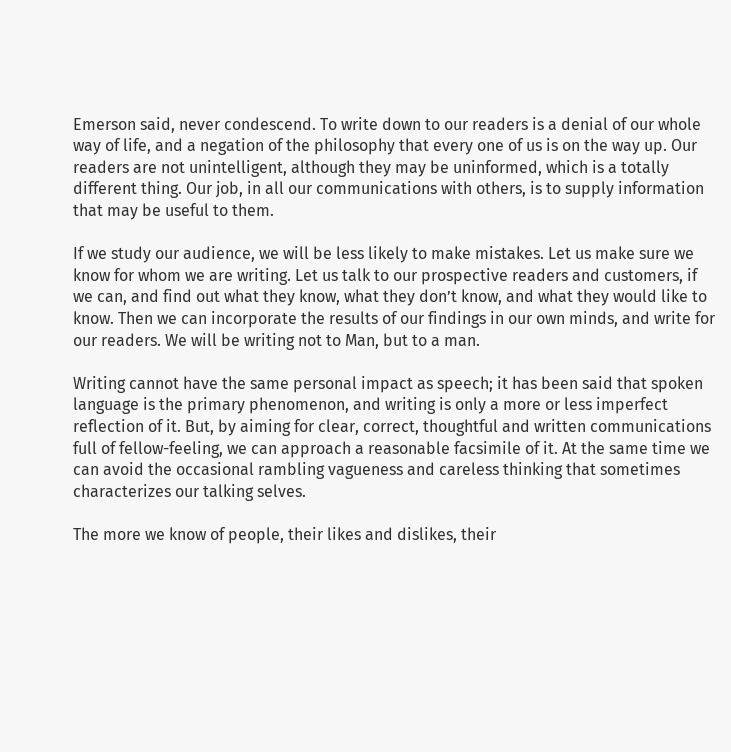Emerson said, never condescend. To write down to our readers is a denial of our whole way of life, and a negation of the philosophy that every one of us is on the way up. Our readers are not unintelligent, although they may be uninformed, which is a totally different thing. Our job, in all our communications with others, is to supply information that may be useful to them.

If we study our audience, we will be less likely to make mistakes. Let us make sure we know for whom we are writing. Let us talk to our prospective readers and customers, if we can, and find out what they know, what they don’t know, and what they would like to know. Then we can incorporate the results of our findings in our own minds, and write for our readers. We will be writing not to Man, but to a man.

Writing cannot have the same personal impact as speech; it has been said that spoken language is the primary phenomenon, and writing is only a more or less imperfect reflection of it. But, by aiming for clear, correct, thoughtful and written communications full of fellow-feeling, we can approach a reasonable facsimile of it. At the same time we can avoid the occasional rambling vagueness and careless thinking that sometimes characterizes our talking selves.

The more we know of people, their likes and dislikes, their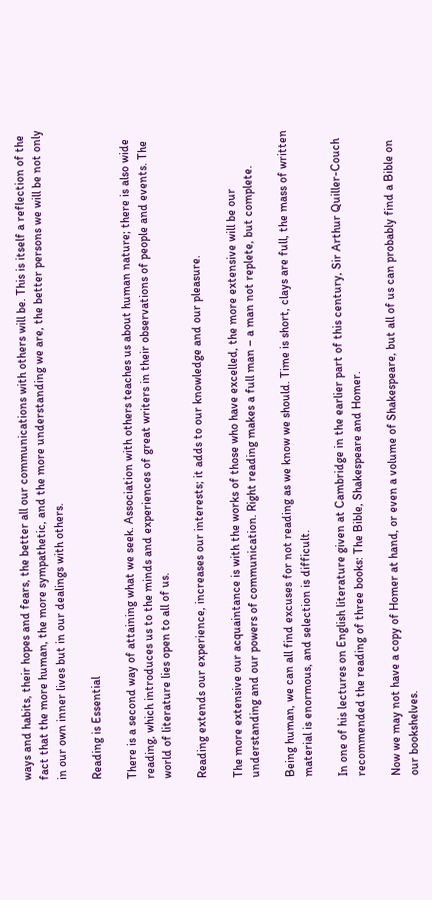ways and habits, their hopes and fears, the better all our communications with others will be. This is itself a reflection of the fact that the more human, the more sympathetic, and the more understanding we are, the better persons we will be not only in our own inner lives but in our dealings with others.

Reading is Essential

There is a second way of attaining what we seek. Association with others teaches us about human nature; there is also wide reading, which introduces us to the minds and experiences of great writers in their observations of people and events. The world of literature lies open to all of us.

Reading extends our experience, increases our interests; it adds to our knowledge and our pleasure.

The more extensive our acquaintance is with the works of those who have excelled, the more extensive will be our understanding and our powers of communication. Right reading makes a full man – a man not replete, but complete.

Being human, we can all find excuses for not reading as we know we should. Time is short, clays are full, the mass of written material is enormous, and selection is difficult.

In one of his lectures on English literature given at Cambridge in the earlier part of this century, Sir Arthur Quiller-Couch recommended the reading of three books: The Bible, Shakespeare and Homer.

Now we may not have a copy of Homer at hand, or even a volume of Shakespeare, but all of us can probably find a Bible on our bookshelves.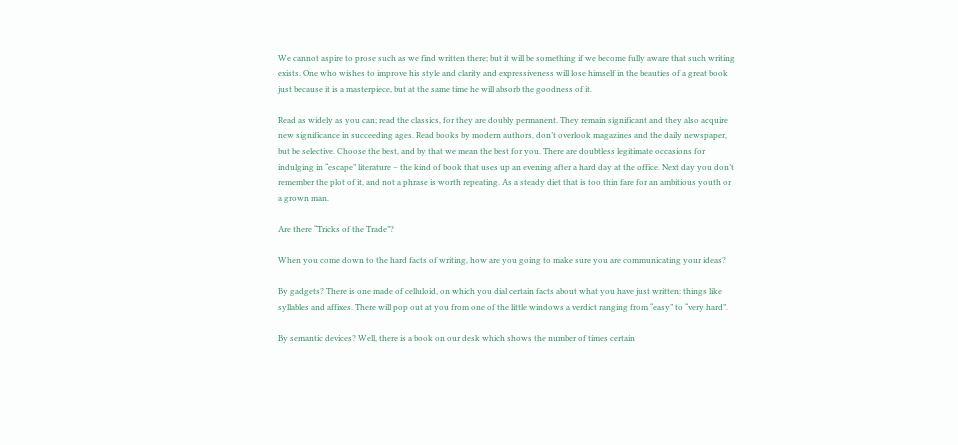We cannot aspire to prose such as we find written there; but it will be something if we become fully aware that such writing exists. One who wishes to improve his style and clarity and expressiveness will lose himself in the beauties of a great book just because it is a masterpiece, but at the same time he will absorb the goodness of it.

Read as widely as you can; read the classics, for they are doubly permanent. They remain significant and they also acquire new significance in succeeding ages. Read books by modern authors, don’t overlook magazines and the daily newspaper, but be selective. Choose the best, and by that we mean the best for you. There are doubtless legitimate occasions for indulging in “escape” literature – the kind of book that uses up an evening after a hard day at the office. Next day you don’t remember the plot of it, and not a phrase is worth repeating. As a steady diet that is too thin fare for an ambitious youth or a grown man.

Are there “Tricks of the Trade”?

When you come down to the hard facts of writing, how are you going to make sure you are communicating your ideas?

By gadgets? There is one made of celluloid, on which you dial certain facts about what you have just written: things like syllables and affixes. There will pop out at you from one of the little windows a verdict ranging from “easy” to “very hard”.

By semantic devices? Well, there is a book on our desk which shows the number of times certain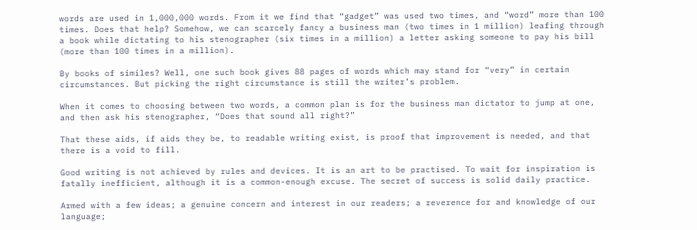words are used in 1,000,000 words. From it we find that “gadget” was used two times, and “word” more than 100 times. Does that help? Somehow, we can scarcely fancy a business man (two times in 1 million) leafing through a book while dictating to his stenographer (six times in a million) a letter asking someone to pay his bill (more than 100 times in a million).

By books of similes? Well, one such book gives 88 pages of words which may stand for “very” in certain circumstances. But picking the right circumstance is still the writer’s problem.

When it comes to choosing between two words, a common plan is for the business man dictator to jump at one, and then ask his stenographer, “Does that sound all right?”

That these aids, if aids they be, to readable writing exist, is proof that improvement is needed, and that there is a void to fill.

Good writing is not achieved by rules and devices. It is an art to be practised. To wait for inspiration is fatally inefficient, although it is a common-enough excuse. The secret of success is solid daily practice.

Armed with a few ideas; a genuine concern and interest in our readers; a reverence for and knowledge of our language;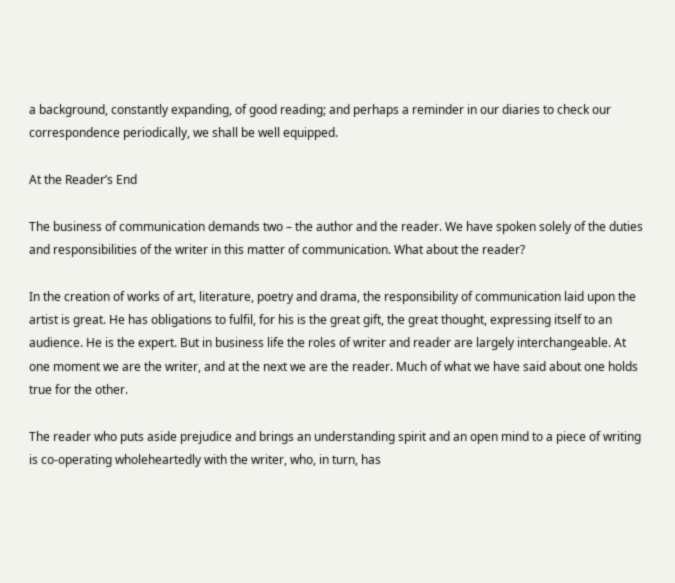a background, constantly expanding, of good reading; and perhaps a reminder in our diaries to check our correspondence periodically, we shall be well equipped.

At the Reader’s End

The business of communication demands two – the author and the reader. We have spoken solely of the duties and responsibilities of the writer in this matter of communication. What about the reader?

In the creation of works of art, literature, poetry and drama, the responsibility of communication laid upon the artist is great. He has obligations to fulfil, for his is the great gift, the great thought, expressing itself to an audience. He is the expert. But in business life the roles of writer and reader are largely interchangeable. At one moment we are the writer, and at the next we are the reader. Much of what we have said about one holds true for the other.

The reader who puts aside prejudice and brings an understanding spirit and an open mind to a piece of writing is co-operating wholeheartedly with the writer, who, in turn, has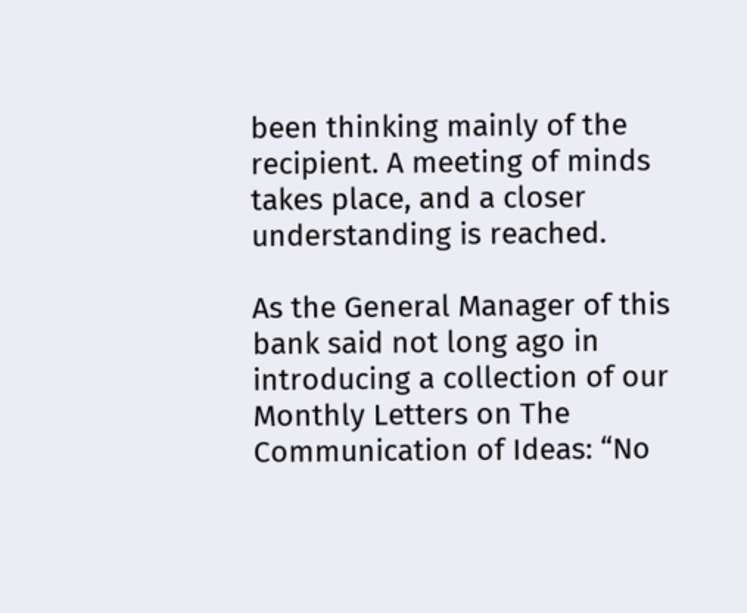been thinking mainly of the recipient. A meeting of minds takes place, and a closer understanding is reached.

As the General Manager of this bank said not long ago in introducing a collection of our Monthly Letters on The Communication of Ideas: “No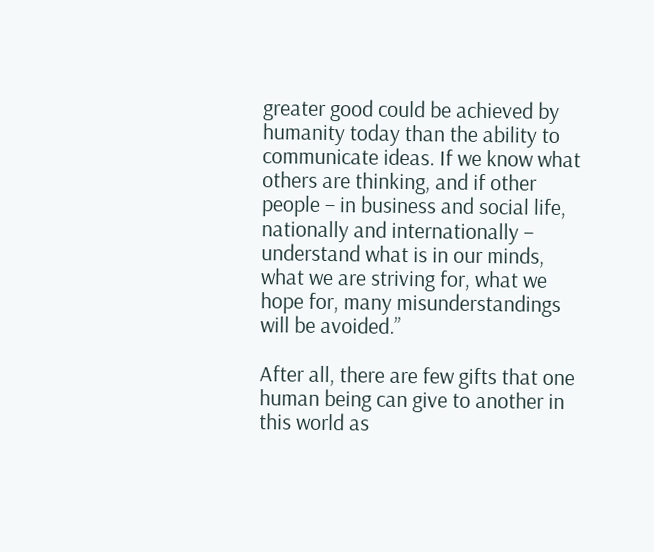greater good could be achieved by humanity today than the ability to communicate ideas. If we know what others are thinking, and if other people – in business and social life, nationally and internationally – understand what is in our minds, what we are striving for, what we hope for, many misunderstandings will be avoided.”

After all, there are few gifts that one human being can give to another in this world as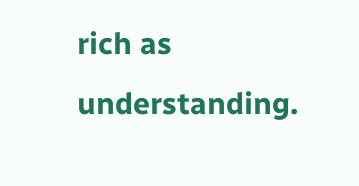rich as understanding.